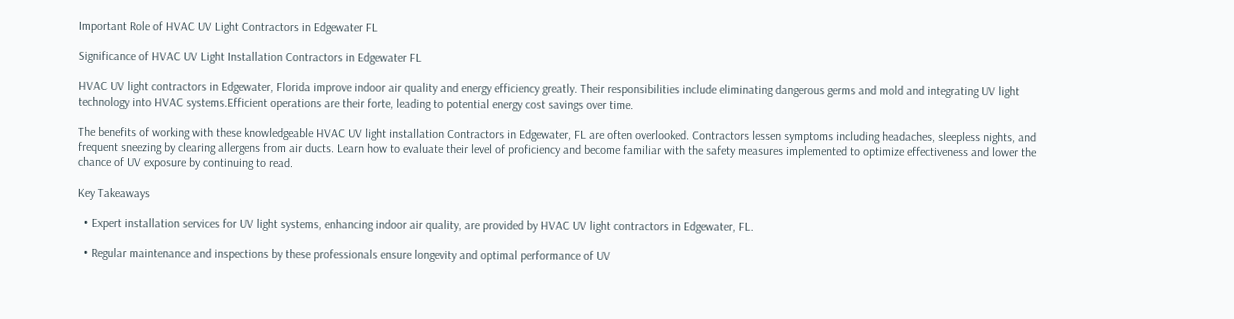Important Role of HVAC UV Light Contractors in Edgewater FL

Significance of HVAC UV Light Installation Contractors in Edgewater FL

HVAC UV light contractors in Edgewater, Florida improve indoor air quality and energy efficiency greatly. Their responsibilities include eliminating dangerous germs and mold and integrating UV light technology into HVAC systems.Efficient operations are their forte, leading to potential energy cost savings over time.

The benefits of working with these knowledgeable HVAC UV light installation Contractors in Edgewater, FL are often overlooked. Contractors lessen symptoms including headaches, sleepless nights, and frequent sneezing by clearing allergens from air ducts. Learn how to evaluate their level of proficiency and become familiar with the safety measures implemented to optimize effectiveness and lower the chance of UV exposure by continuing to read.

Key Takeaways

  • Expert installation services for UV light systems, enhancing indoor air quality, are provided by HVAC UV light contractors in Edgewater, FL.

  • Regular maintenance and inspections by these professionals ensure longevity and optimal performance of UV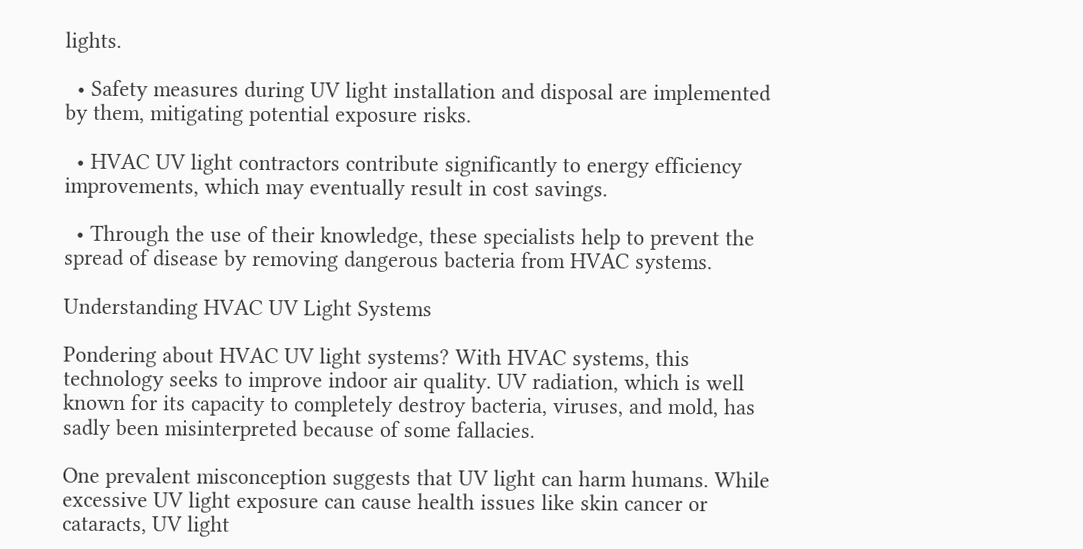lights.

  • Safety measures during UV light installation and disposal are implemented by them, mitigating potential exposure risks.

  • HVAC UV light contractors contribute significantly to energy efficiency improvements, which may eventually result in cost savings.

  • Through the use of their knowledge, these specialists help to prevent the spread of disease by removing dangerous bacteria from HVAC systems.

Understanding HVAC UV Light Systems

Pondering about HVAC UV light systems? With HVAC systems, this technology seeks to improve indoor air quality. UV radiation, which is well known for its capacity to completely destroy bacteria, viruses, and mold, has sadly been misinterpreted because of some fallacies.

One prevalent misconception suggests that UV light can harm humans. While excessive UV light exposure can cause health issues like skin cancer or cataracts, UV light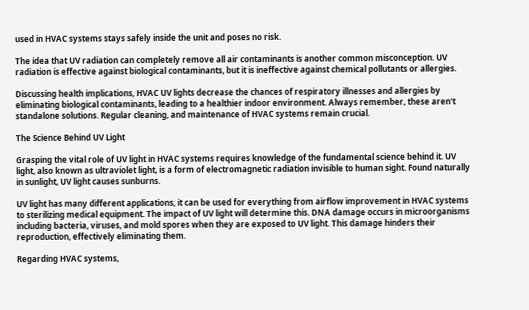used in HVAC systems stays safely inside the unit and poses no risk.

The idea that UV radiation can completely remove all air contaminants is another common misconception. UV radiation is effective against biological contaminants, but it is ineffective against chemical pollutants or allergies.

Discussing health implications, HVAC UV lights decrease the chances of respiratory illnesses and allergies by eliminating biological contaminants, leading to a healthier indoor environment. Always remember, these aren't standalone solutions. Regular cleaning, and maintenance of HVAC systems remain crucial.

The Science Behind UV Light

Grasping the vital role of UV light in HVAC systems requires knowledge of the fundamental science behind it. UV light, also known as ultraviolet light, is a form of electromagnetic radiation invisible to human sight. Found naturally in sunlight, UV light causes sunburns.

UV light has many different applications, it can be used for everything from airflow improvement in HVAC systems to sterilizing medical equipment. The impact of UV light will determine this. DNA damage occurs in microorganisms including bacteria, viruses, and mold spores when they are exposed to UV light. This damage hinders their reproduction, effectively eliminating them.

Regarding HVAC systems,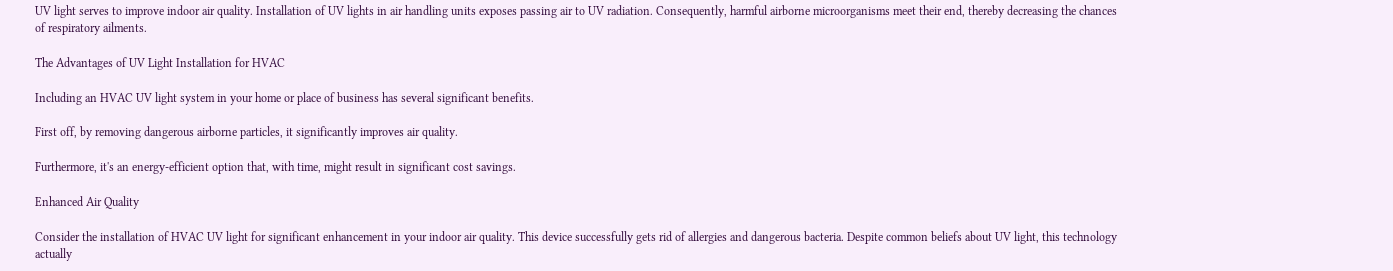UV light serves to improve indoor air quality. Installation of UV lights in air handling units exposes passing air to UV radiation. Consequently, harmful airborne microorganisms meet their end, thereby decreasing the chances of respiratory ailments.

The Advantages of UV Light Installation for HVAC

Including an HVAC UV light system in your home or place of business has several significant benefits.

First off, by removing dangerous airborne particles, it significantly improves air quality.

Furthermore, it's an energy-efficient option that, with time, might result in significant cost savings.

Enhanced Air Quality

Consider the installation of HVAC UV light for significant enhancement in your indoor air quality. This device successfully gets rid of allergies and dangerous bacteria. Despite common beliefs about UV light, this technology actually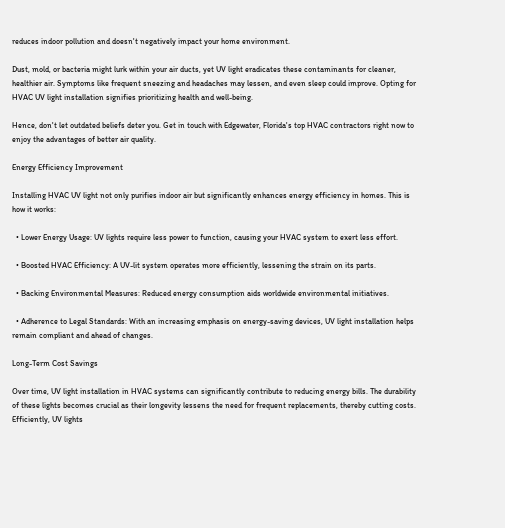reduces indoor pollution and doesn't negatively impact your home environment.

Dust, mold, or bacteria might lurk within your air ducts, yet UV light eradicates these contaminants for cleaner, healthier air. Symptoms like frequent sneezing and headaches may lessen, and even sleep could improve. Opting for HVAC UV light installation signifies prioritizing health and well-being.

Hence, don't let outdated beliefs deter you. Get in touch with Edgewater, Florida's top HVAC contractors right now to enjoy the advantages of better air quality.

Energy Efficiency Improvement

Installing HVAC UV light not only purifies indoor air but significantly enhances energy efficiency in homes. This is how it works:

  • Lower Energy Usage: UV lights require less power to function, causing your HVAC system to exert less effort.

  • Boosted HVAC Efficiency: A UV-lit system operates more efficiently, lessening the strain on its parts.

  • Backing Environmental Measures: Reduced energy consumption aids worldwide environmental initiatives.

  • Adherence to Legal Standards: With an increasing emphasis on energy-saving devices, UV light installation helps remain compliant and ahead of changes.

Long-Term Cost Savings

Over time, UV light installation in HVAC systems can significantly contribute to reducing energy bills. The durability of these lights becomes crucial as their longevity lessens the need for frequent replacements, thereby cutting costs. Efficiently, UV lights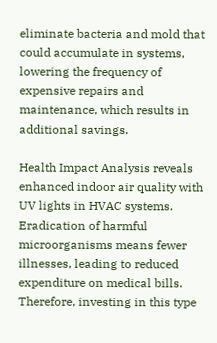eliminate bacteria and mold that could accumulate in systems, lowering the frequency of expensive repairs and maintenance, which results in additional savings.

Health Impact Analysis reveals enhanced indoor air quality with UV lights in HVAC systems. Eradication of harmful microorganisms means fewer illnesses, leading to reduced expenditure on medical bills. Therefore, investing in this type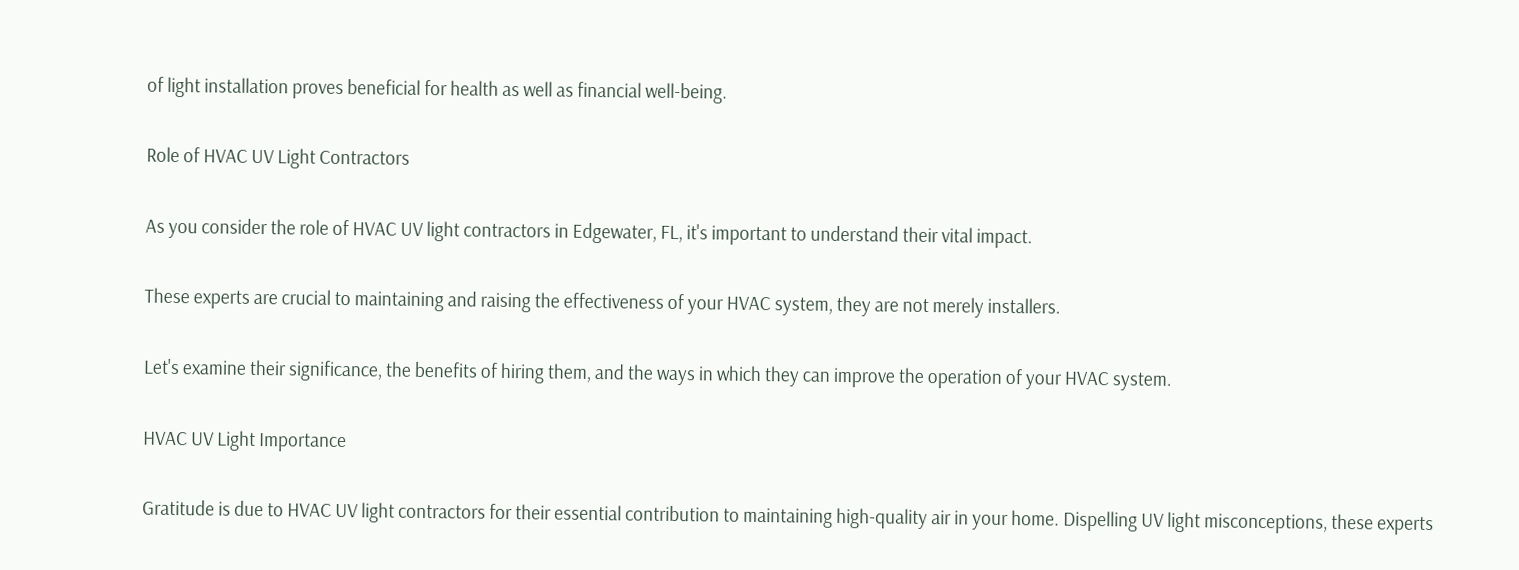of light installation proves beneficial for health as well as financial well-being.

Role of HVAC UV Light Contractors

As you consider the role of HVAC UV light contractors in Edgewater, FL, it's important to understand their vital impact.

These experts are crucial to maintaining and raising the effectiveness of your HVAC system, they are not merely installers.

Let's examine their significance, the benefits of hiring them, and the ways in which they can improve the operation of your HVAC system.

HVAC UV Light Importance

Gratitude is due to HVAC UV light contractors for their essential contribution to maintaining high-quality air in your home. Dispelling UV light misconceptions, these experts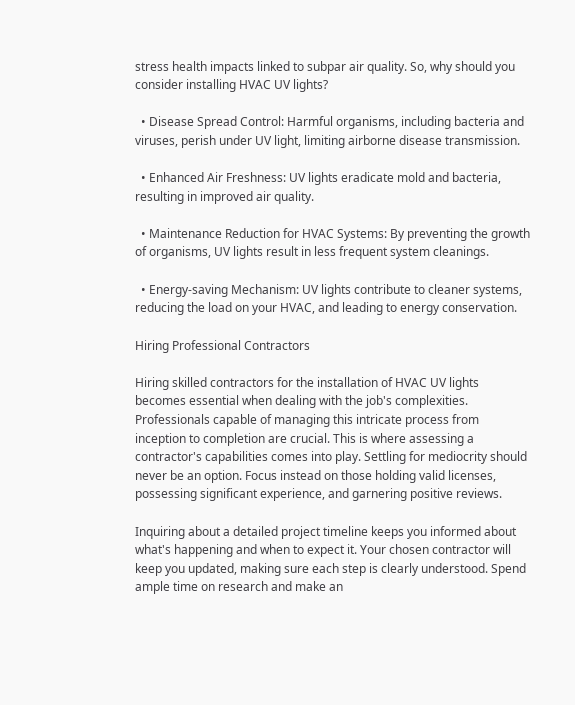stress health impacts linked to subpar air quality. So, why should you consider installing HVAC UV lights?

  • Disease Spread Control: Harmful organisms, including bacteria and viruses, perish under UV light, limiting airborne disease transmission.

  • Enhanced Air Freshness: UV lights eradicate mold and bacteria, resulting in improved air quality.

  • Maintenance Reduction for HVAC Systems: By preventing the growth of organisms, UV lights result in less frequent system cleanings.

  • Energy-saving Mechanism: UV lights contribute to cleaner systems, reducing the load on your HVAC, and leading to energy conservation.

Hiring Professional Contractors

Hiring skilled contractors for the installation of HVAC UV lights becomes essential when dealing with the job's complexities. Professionals capable of managing this intricate process from inception to completion are crucial. This is where assessing a contractor's capabilities comes into play. Settling for mediocrity should never be an option. Focus instead on those holding valid licenses, possessing significant experience, and garnering positive reviews.

Inquiring about a detailed project timeline keeps you informed about what's happening and when to expect it. Your chosen contractor will keep you updated, making sure each step is clearly understood. Spend ample time on research and make an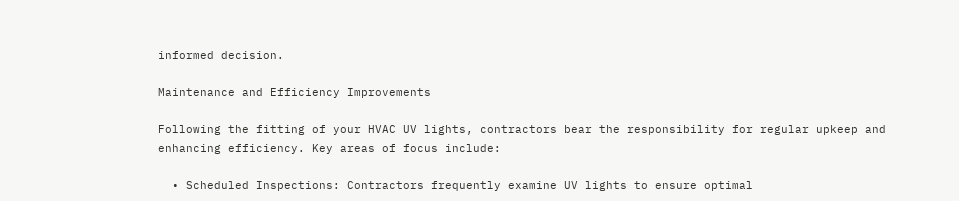informed decision.

Maintenance and Efficiency Improvements

Following the fitting of your HVAC UV lights, contractors bear the responsibility for regular upkeep and enhancing efficiency. Key areas of focus include:

  • Scheduled Inspections: Contractors frequently examine UV lights to ensure optimal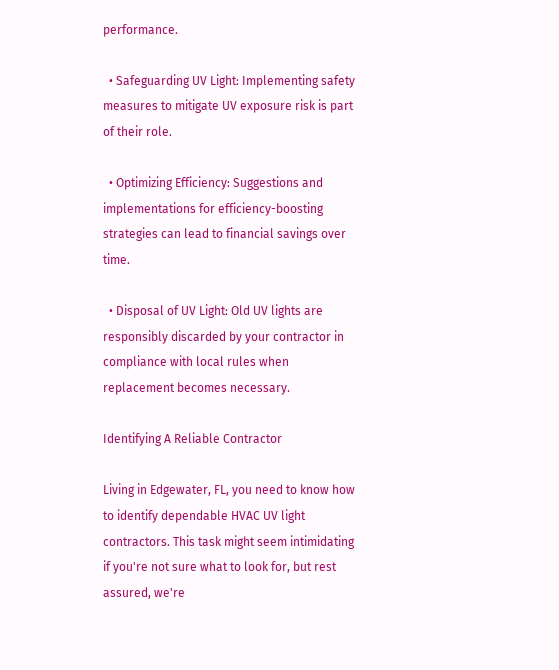performance.

  • Safeguarding UV Light: Implementing safety measures to mitigate UV exposure risk is part of their role.

  • Optimizing Efficiency: Suggestions and implementations for efficiency-boosting strategies can lead to financial savings over time.

  • Disposal of UV Light: Old UV lights are responsibly discarded by your contractor in compliance with local rules when replacement becomes necessary.

Identifying A Reliable Contractor

Living in Edgewater, FL, you need to know how to identify dependable HVAC UV light contractors. This task might seem intimidating if you're not sure what to look for, but rest assured, we're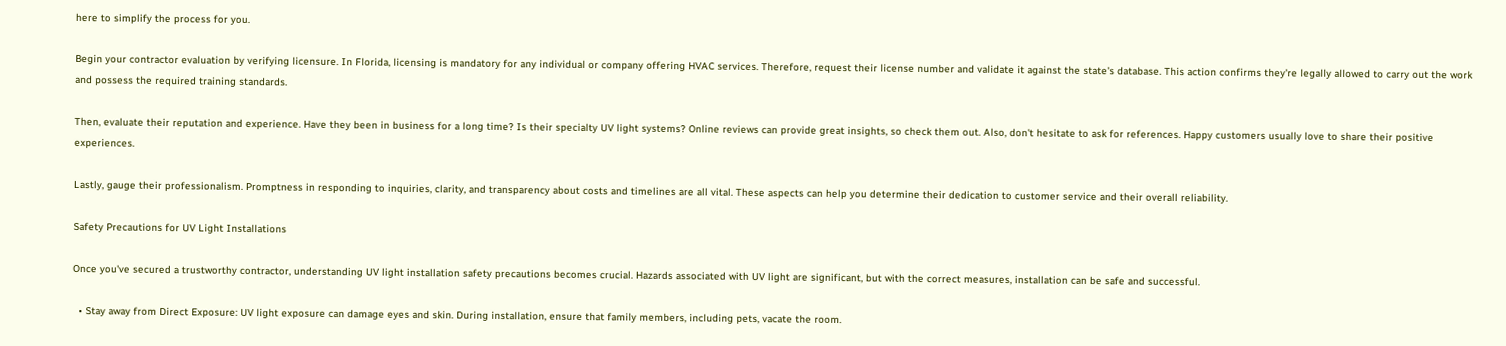here to simplify the process for you.

Begin your contractor evaluation by verifying licensure. In Florida, licensing is mandatory for any individual or company offering HVAC services. Therefore, request their license number and validate it against the state's database. This action confirms they're legally allowed to carry out the work and possess the required training standards.

Then, evaluate their reputation and experience. Have they been in business for a long time? Is their specialty UV light systems? Online reviews can provide great insights, so check them out. Also, don't hesitate to ask for references. Happy customers usually love to share their positive experiences.

Lastly, gauge their professionalism. Promptness in responding to inquiries, clarity, and transparency about costs and timelines are all vital. These aspects can help you determine their dedication to customer service and their overall reliability.

Safety Precautions for UV Light Installations

Once you've secured a trustworthy contractor, understanding UV light installation safety precautions becomes crucial. Hazards associated with UV light are significant, but with the correct measures, installation can be safe and successful.

  • Stay away from Direct Exposure: UV light exposure can damage eyes and skin. During installation, ensure that family members, including pets, vacate the room.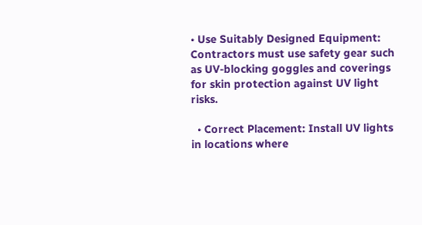• Use Suitably Designed Equipment: Contractors must use safety gear such as UV-blocking goggles and coverings for skin protection against UV light risks.

  • Correct Placement: Install UV lights in locations where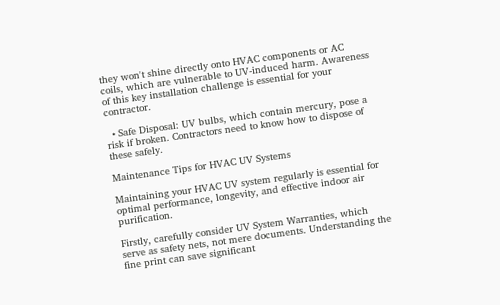they won't shine directly onto HVAC components or AC coils, which are vulnerable to UV-induced harm. Awareness of this key installation challenge is essential for your contractor.

  • Safe Disposal: UV bulbs, which contain mercury, pose a risk if broken. Contractors need to know how to dispose of these safely.

Maintenance Tips for HVAC UV Systems

Maintaining your HVAC UV system regularly is essential for optimal performance, longevity, and effective indoor air purification.

Firstly, carefully consider UV System Warranties, which serve as safety nets, not mere documents. Understanding the fine print can save significant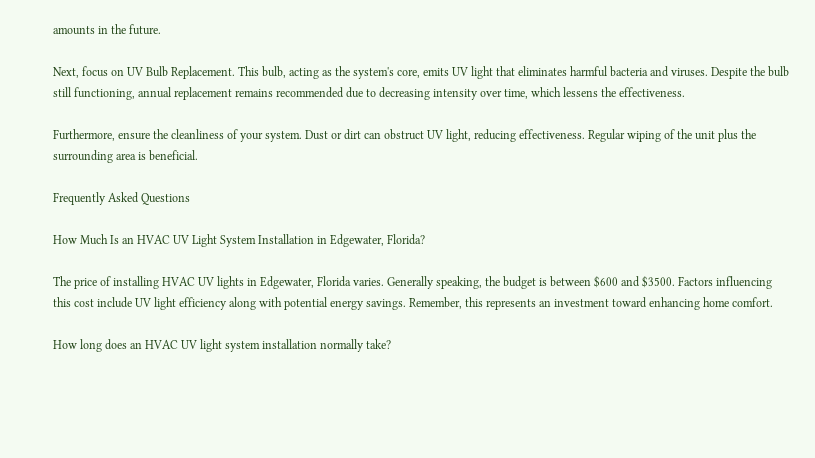amounts in the future.

Next, focus on UV Bulb Replacement. This bulb, acting as the system's core, emits UV light that eliminates harmful bacteria and viruses. Despite the bulb still functioning, annual replacement remains recommended due to decreasing intensity over time, which lessens the effectiveness.

Furthermore, ensure the cleanliness of your system. Dust or dirt can obstruct UV light, reducing effectiveness. Regular wiping of the unit plus the surrounding area is beneficial.

Frequently Asked Questions

How Much Is an HVAC UV Light System Installation in Edgewater, Florida?

The price of installing HVAC UV lights in Edgewater, Florida varies. Generally speaking, the budget is between $600 and $3500. Factors influencing this cost include UV light efficiency along with potential energy savings. Remember, this represents an investment toward enhancing home comfort.

How long does an HVAC UV light system installation normally take?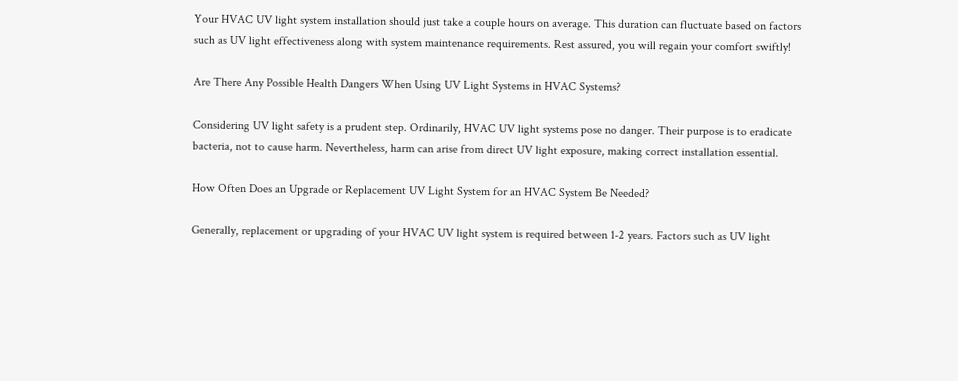Your HVAC UV light system installation should just take a couple hours on average. This duration can fluctuate based on factors such as UV light effectiveness along with system maintenance requirements. Rest assured, you will regain your comfort swiftly!

Are There Any Possible Health Dangers When Using UV Light Systems in HVAC Systems?

Considering UV light safety is a prudent step. Ordinarily, HVAC UV light systems pose no danger. Their purpose is to eradicate bacteria, not to cause harm. Nevertheless, harm can arise from direct UV light exposure, making correct installation essential.

How Often Does an Upgrade or Replacement UV Light System for an HVAC System Be Needed?

Generally, replacement or upgrading of your HVAC UV light system is required between 1-2 years. Factors such as UV light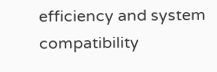efficiency and system compatibility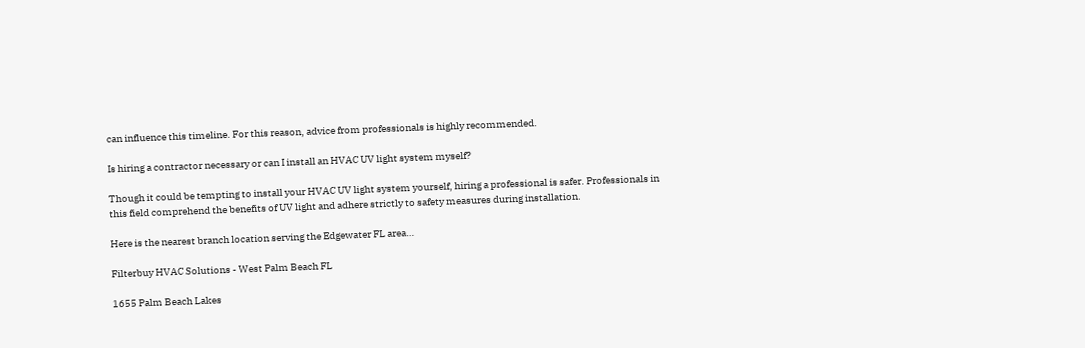can influence this timeline. For this reason, advice from professionals is highly recommended.

Is hiring a contractor necessary or can I install an HVAC UV light system myself?

Though it could be tempting to install your HVAC UV light system yourself, hiring a professional is safer. Professionals in this field comprehend the benefits of UV light and adhere strictly to safety measures during installation.

Here is the nearest branch location serving the Edgewater FL area…

Filterbuy HVAC Solutions - West Palm Beach FL

1655 Palm Beach Lakes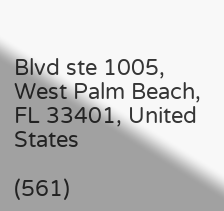Blvd ste 1005, West Palm Beach, FL 33401, United States

(561)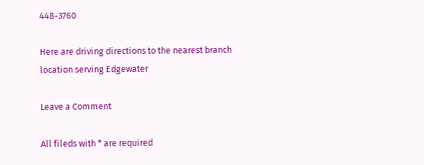448-3760

Here are driving directions to the nearest branch location serving Edgewater

Leave a Comment

All fileds with * are required